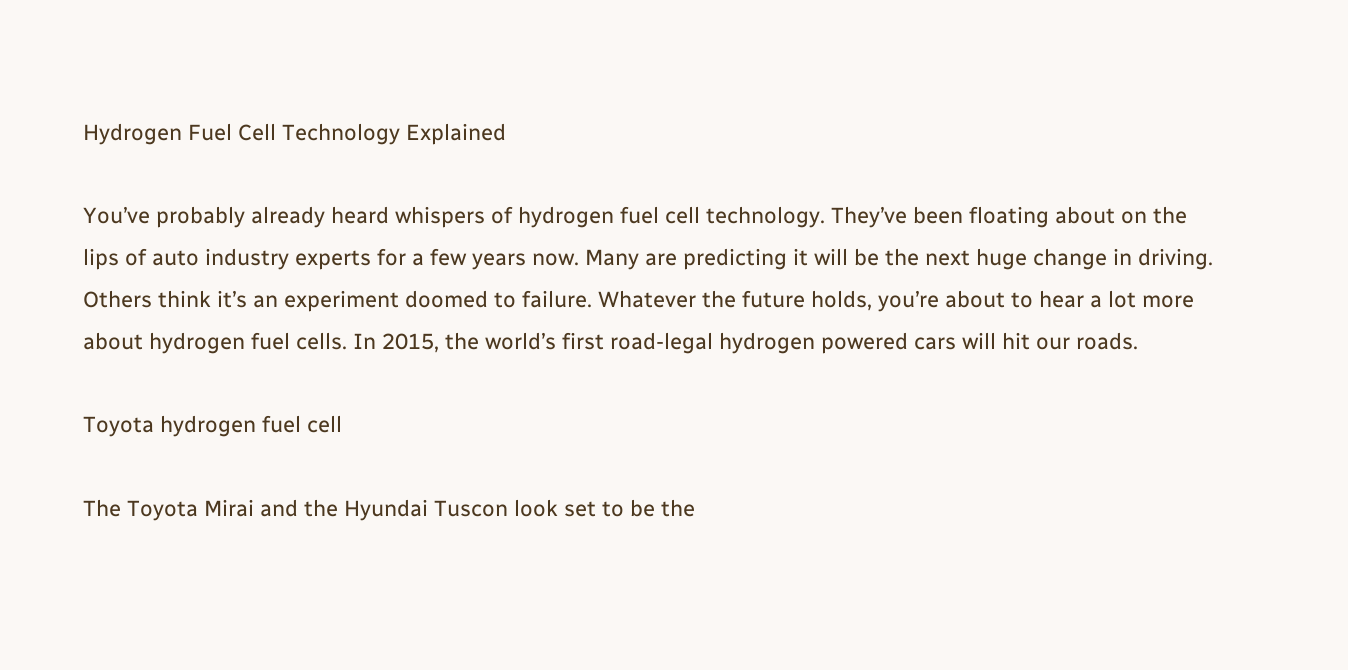Hydrogen Fuel Cell Technology Explained

You’ve probably already heard whispers of hydrogen fuel cell technology. They’ve been floating about on the lips of auto industry experts for a few years now. Many are predicting it will be the next huge change in driving. Others think it’s an experiment doomed to failure. Whatever the future holds, you’re about to hear a lot more about hydrogen fuel cells. In 2015, the world’s first road-legal hydrogen powered cars will hit our roads.

Toyota hydrogen fuel cell

The Toyota Mirai and the Hyundai Tuscon look set to be the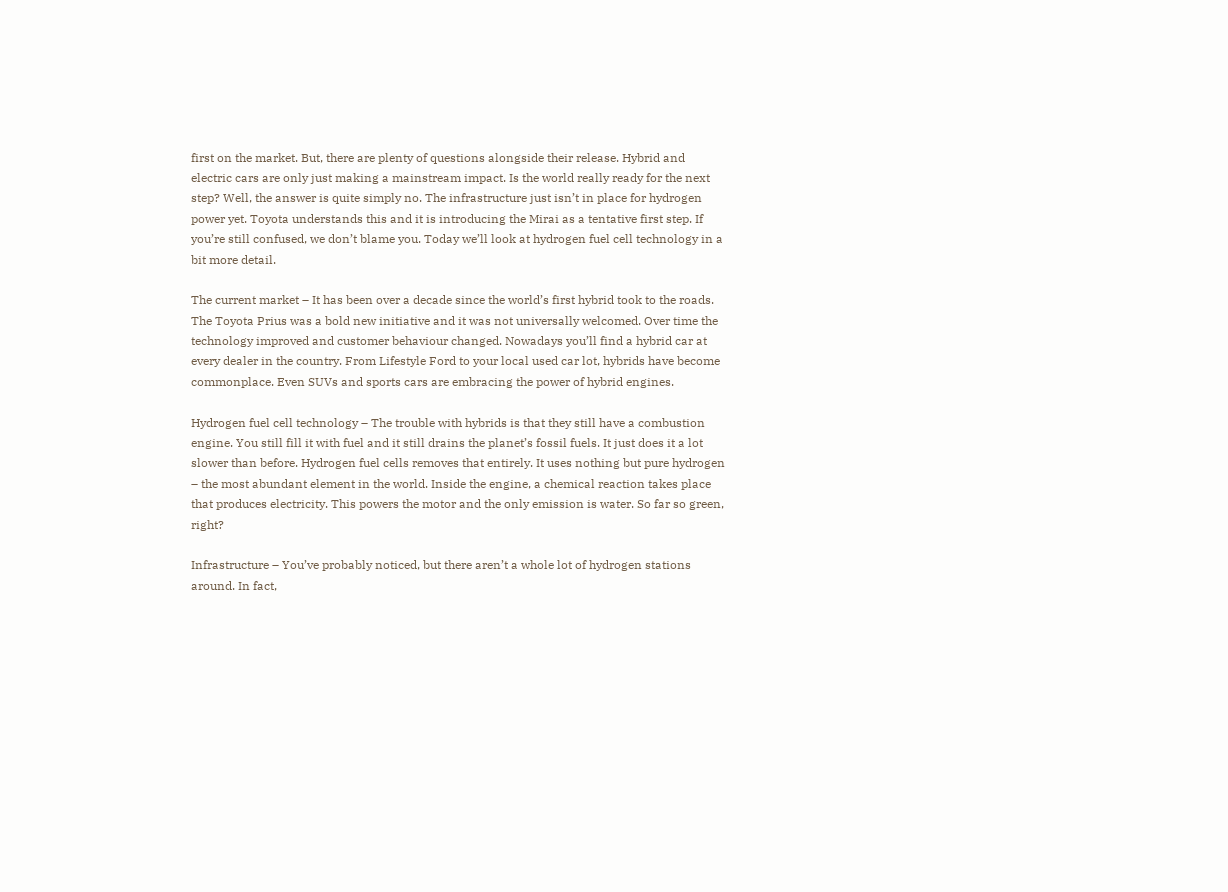first on the market. But, there are plenty of questions alongside their release. Hybrid and electric cars are only just making a mainstream impact. Is the world really ready for the next step? Well, the answer is quite simply no. The infrastructure just isn’t in place for hydrogen power yet. Toyota understands this and it is introducing the Mirai as a tentative first step. If you’re still confused, we don’t blame you. Today we’ll look at hydrogen fuel cell technology in a bit more detail.

The current market – It has been over a decade since the world’s first hybrid took to the roads. The Toyota Prius was a bold new initiative and it was not universally welcomed. Over time the technology improved and customer behaviour changed. Nowadays you’ll find a hybrid car at every dealer in the country. From Lifestyle Ford to your local used car lot, hybrids have become commonplace. Even SUVs and sports cars are embracing the power of hybrid engines.

Hydrogen fuel cell technology – The trouble with hybrids is that they still have a combustion engine. You still fill it with fuel and it still drains the planet’s fossil fuels. It just does it a lot slower than before. Hydrogen fuel cells removes that entirely. It uses nothing but pure hydrogen – the most abundant element in the world. Inside the engine, a chemical reaction takes place that produces electricity. This powers the motor and the only emission is water. So far so green, right?

Infrastructure – You’ve probably noticed, but there aren’t a whole lot of hydrogen stations around. In fact,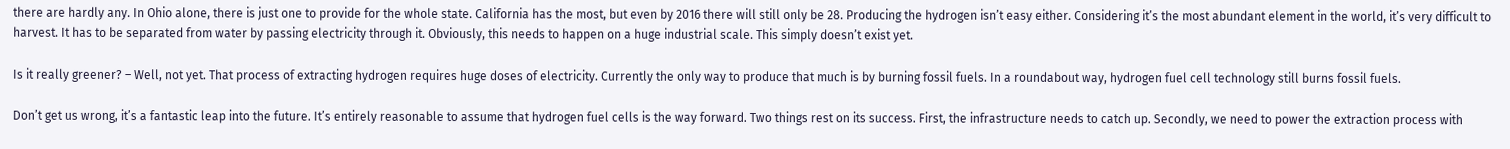there are hardly any. In Ohio alone, there is just one to provide for the whole state. California has the most, but even by 2016 there will still only be 28. Producing the hydrogen isn’t easy either. Considering it’s the most abundant element in the world, it’s very difficult to harvest. It has to be separated from water by passing electricity through it. Obviously, this needs to happen on a huge industrial scale. This simply doesn’t exist yet.

Is it really greener? – Well, not yet. That process of extracting hydrogen requires huge doses of electricity. Currently the only way to produce that much is by burning fossil fuels. In a roundabout way, hydrogen fuel cell technology still burns fossil fuels.

Don’t get us wrong, it’s a fantastic leap into the future. It’s entirely reasonable to assume that hydrogen fuel cells is the way forward. Two things rest on its success. First, the infrastructure needs to catch up. Secondly, we need to power the extraction process with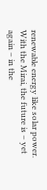renewable energy like solar power. With the Mirai, the future is – yet again – in the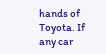hands of Toyota. If any car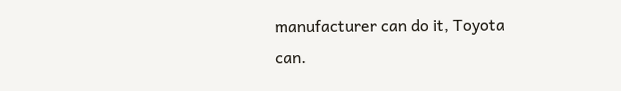manufacturer can do it, Toyota can.